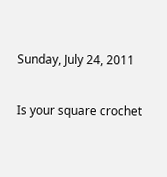Sunday, July 24, 2011

Is your square crochet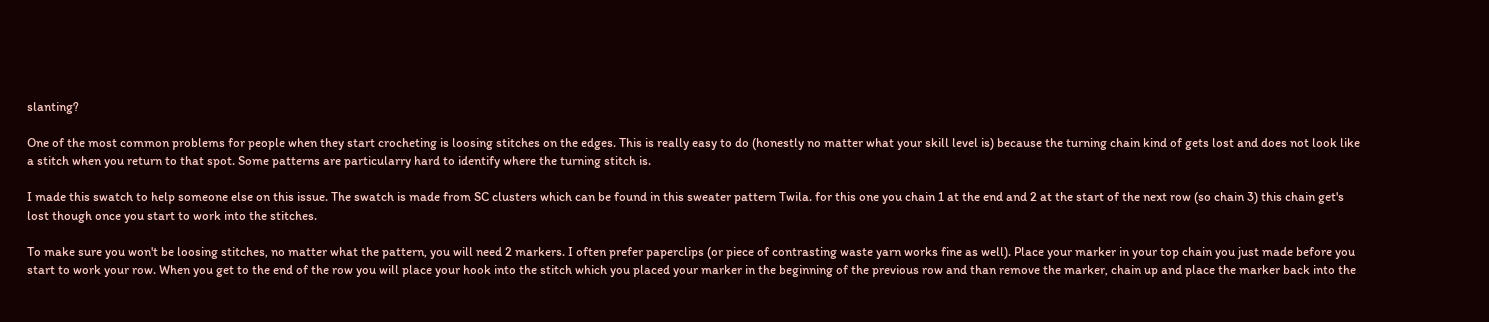slanting?

One of the most common problems for people when they start crocheting is loosing stitches on the edges. This is really easy to do (honestly no matter what your skill level is) because the turning chain kind of gets lost and does not look like a stitch when you return to that spot. Some patterns are particularry hard to identify where the turning stitch is.

I made this swatch to help someone else on this issue. The swatch is made from SC clusters which can be found in this sweater pattern Twila. for this one you chain 1 at the end and 2 at the start of the next row (so chain 3) this chain get's lost though once you start to work into the stitches.

To make sure you won't be loosing stitches, no matter what the pattern, you will need 2 markers. I often prefer paperclips (or piece of contrasting waste yarn works fine as well). Place your marker in your top chain you just made before you start to work your row. When you get to the end of the row you will place your hook into the stitch which you placed your marker in the beginning of the previous row and than remove the marker, chain up and place the marker back into the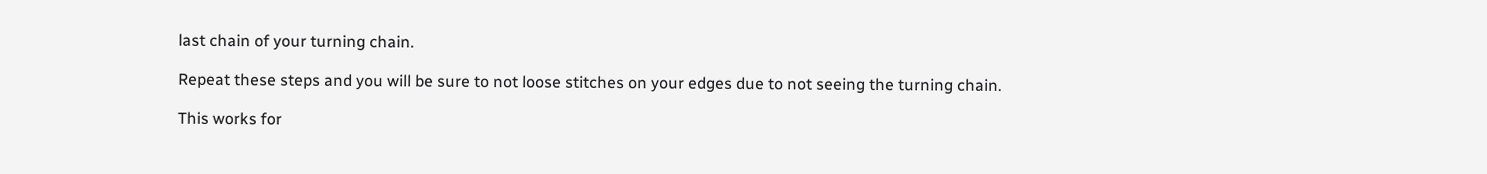last chain of your turning chain.

Repeat these steps and you will be sure to not loose stitches on your edges due to not seeing the turning chain.

This works for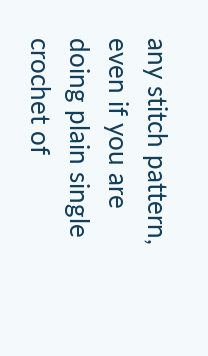any stitch pattern, even if you are doing plain single crochet of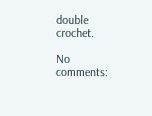double crochet.

No comments: